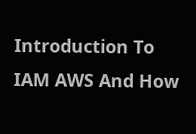Introduction To IAM AWS And How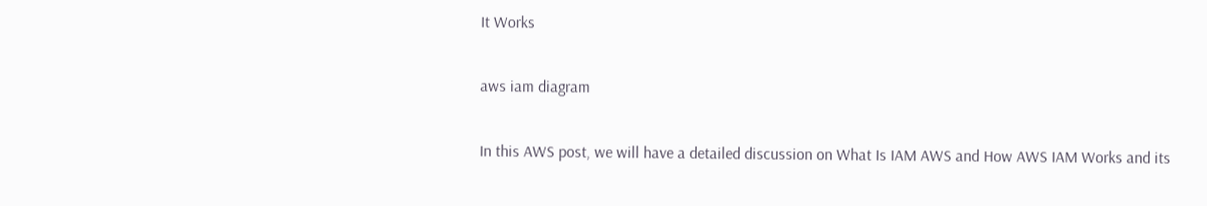It Works

aws iam diagram

In this AWS post, we will have a detailed discussion on What Is IAM AWS and How AWS IAM Works and its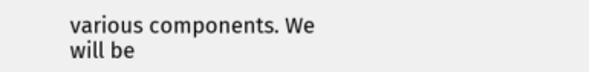various components. We will be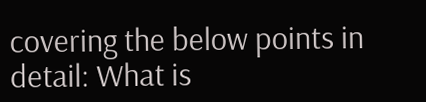covering the below points in detail: What is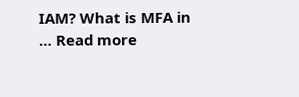IAM? What is MFA in … Read more